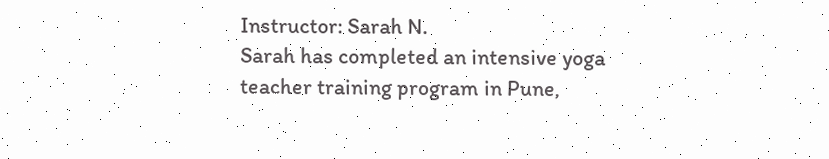Instructor: Sarah N.
Sarah has completed an intensive yoga teacher training program in Pune,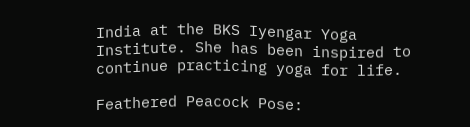India at the BKS Iyengar Yoga Institute. She has been inspired to continue practicing yoga for life.

Feathered Peacock Pose: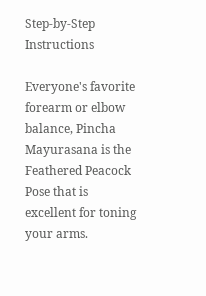Step-by-Step Instructions

Everyone's favorite forearm or elbow balance, Pincha Mayurasana is the Feathered Peacock Pose that is excellent for toning your arms.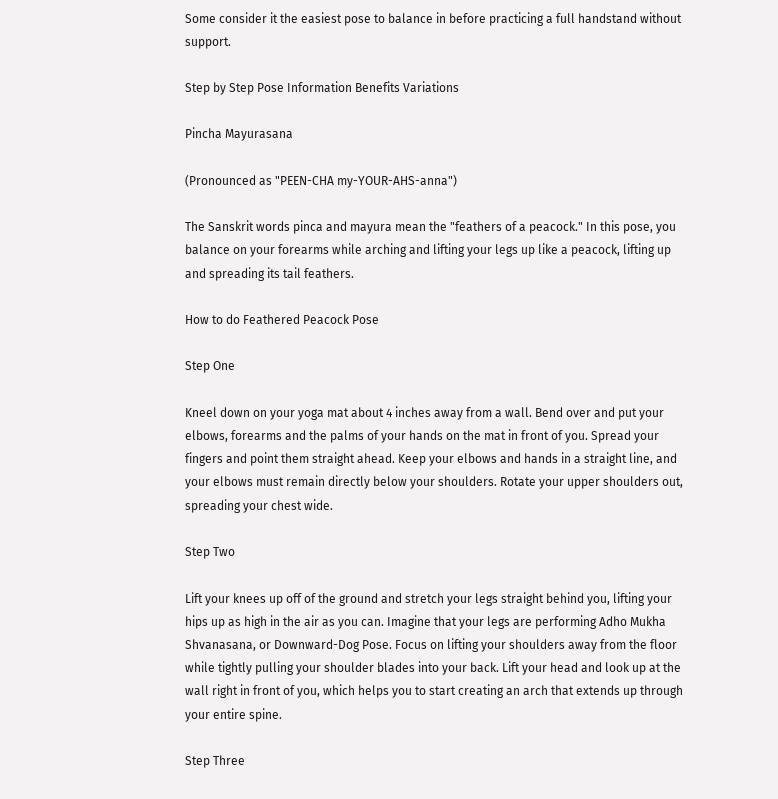Some consider it the easiest pose to balance in before practicing a full handstand without support.

Step by Step Pose Information Benefits Variations

Pincha Mayurasana

(Pronounced as "PEEN-CHA my-YOUR-AHS-anna")

The Sanskrit words pinca and mayura mean the "feathers of a peacock." In this pose, you balance on your forearms while arching and lifting your legs up like a peacock, lifting up and spreading its tail feathers.

How to do Feathered Peacock Pose

Step One

Kneel down on your yoga mat about 4 inches away from a wall. Bend over and put your elbows, forearms and the palms of your hands on the mat in front of you. Spread your fingers and point them straight ahead. Keep your elbows and hands in a straight line, and your elbows must remain directly below your shoulders. Rotate your upper shoulders out, spreading your chest wide.

Step Two

Lift your knees up off of the ground and stretch your legs straight behind you, lifting your hips up as high in the air as you can. Imagine that your legs are performing Adho Mukha Shvanasana, or Downward-Dog Pose. Focus on lifting your shoulders away from the floor while tightly pulling your shoulder blades into your back. Lift your head and look up at the wall right in front of you, which helps you to start creating an arch that extends up through your entire spine.

Step Three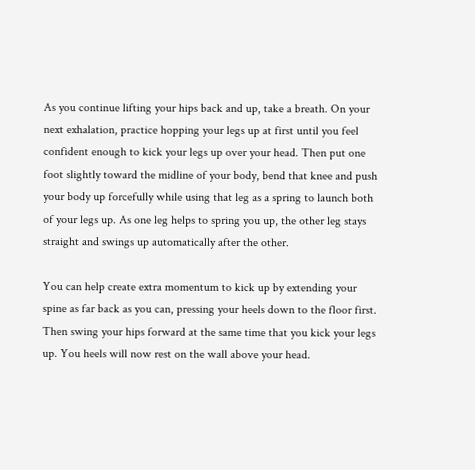As you continue lifting your hips back and up, take a breath. On your next exhalation, practice hopping your legs up at first until you feel confident enough to kick your legs up over your head. Then put one foot slightly toward the midline of your body, bend that knee and push your body up forcefully while using that leg as a spring to launch both of your legs up. As one leg helps to spring you up, the other leg stays straight and swings up automatically after the other.

You can help create extra momentum to kick up by extending your spine as far back as you can, pressing your heels down to the floor first. Then swing your hips forward at the same time that you kick your legs up. You heels will now rest on the wall above your head.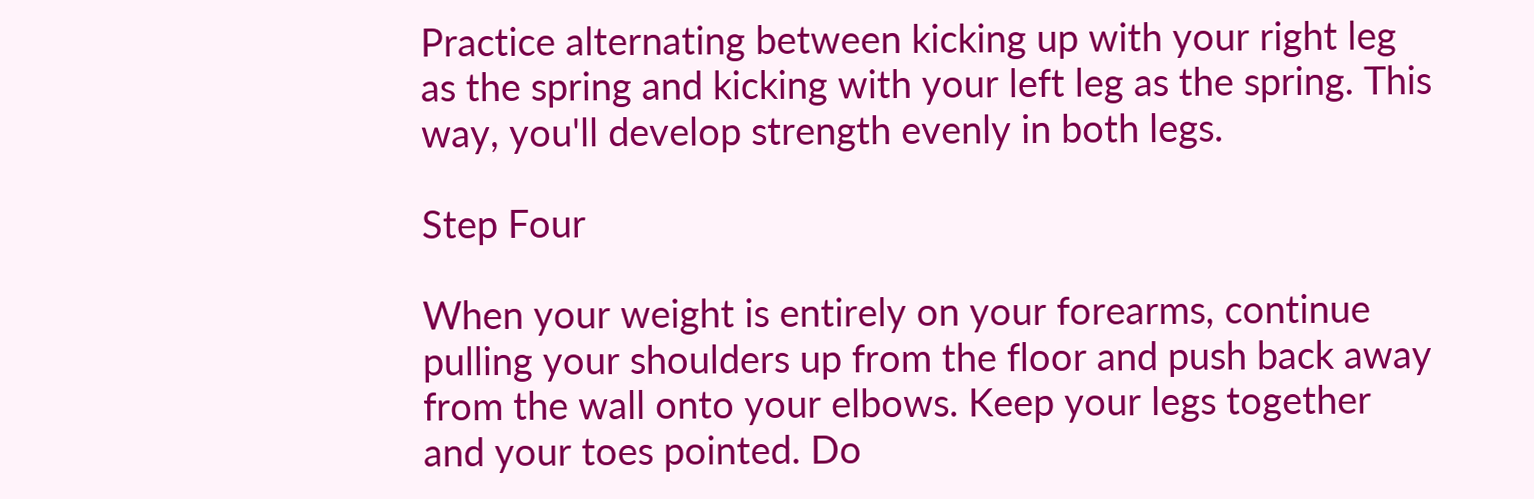Practice alternating between kicking up with your right leg as the spring and kicking with your left leg as the spring. This way, you'll develop strength evenly in both legs.

Step Four

When your weight is entirely on your forearms, continue pulling your shoulders up from the floor and push back away from the wall onto your elbows. Keep your legs together and your toes pointed. Do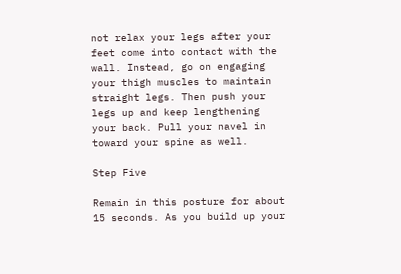not relax your legs after your feet come into contact with the wall. Instead, go on engaging your thigh muscles to maintain straight legs. Then push your legs up and keep lengthening your back. Pull your navel in toward your spine as well.

Step Five

Remain in this posture for about 15 seconds. As you build up your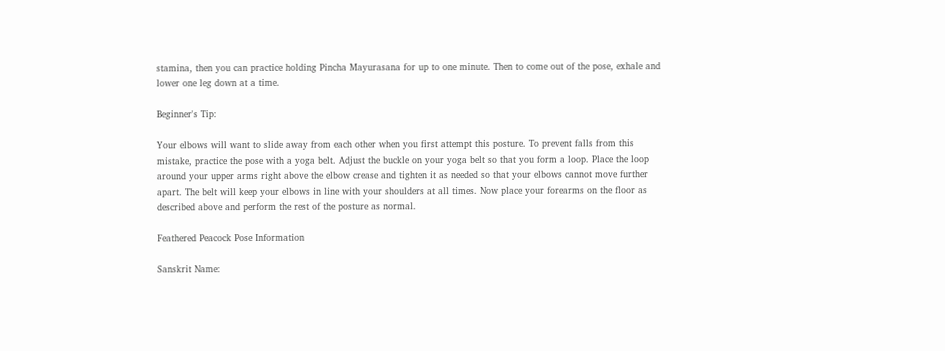stamina, then you can practice holding Pincha Mayurasana for up to one minute. Then to come out of the pose, exhale and lower one leg down at a time.

Beginner's Tip:

Your elbows will want to slide away from each other when you first attempt this posture. To prevent falls from this mistake, practice the pose with a yoga belt. Adjust the buckle on your yoga belt so that you form a loop. Place the loop around your upper arms right above the elbow crease and tighten it as needed so that your elbows cannot move further apart. The belt will keep your elbows in line with your shoulders at all times. Now place your forearms on the floor as described above and perform the rest of the posture as normal.

Feathered Peacock Pose Information

Sanskrit Name: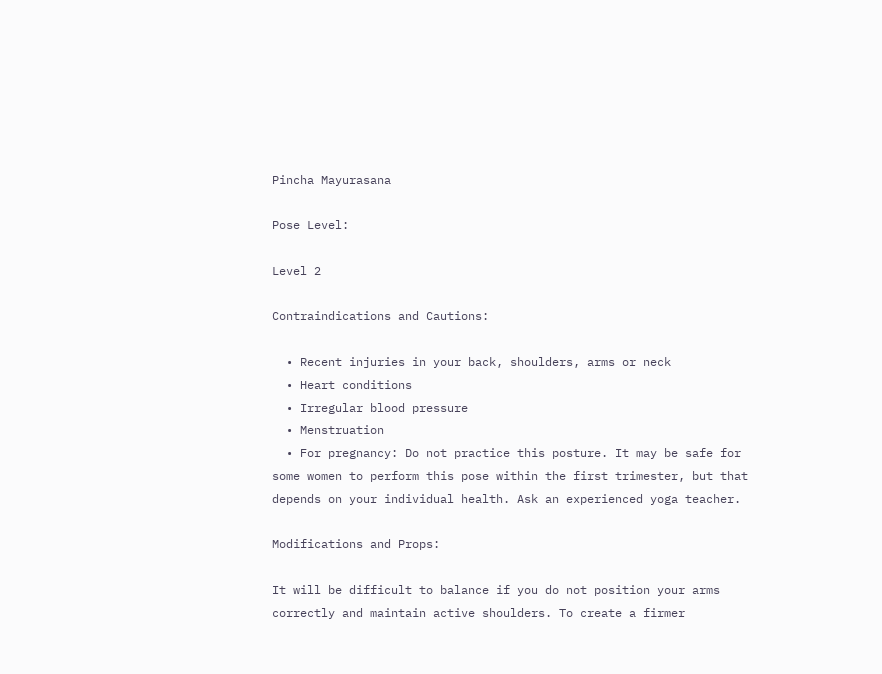Pincha Mayurasana

Pose Level:

Level 2

Contraindications and Cautions:

  • Recent injuries in your back, shoulders, arms or neck
  • Heart conditions
  • Irregular blood pressure
  • Menstruation
  • For pregnancy: Do not practice this posture. It may be safe for some women to perform this pose within the first trimester, but that depends on your individual health. Ask an experienced yoga teacher.

Modifications and Props:

It will be difficult to balance if you do not position your arms correctly and maintain active shoulders. To create a firmer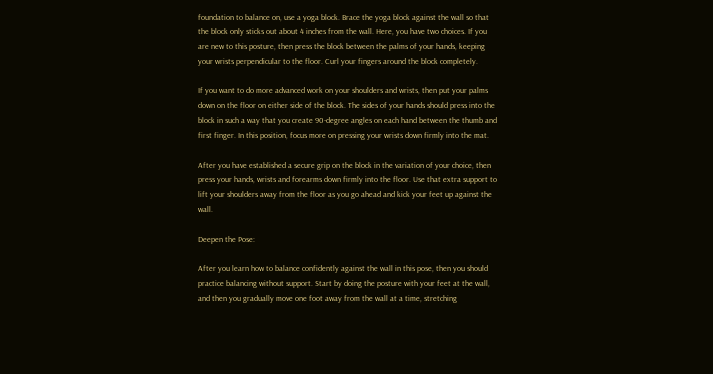foundation to balance on, use a yoga block. Brace the yoga block against the wall so that the block only sticks out about 4 inches from the wall. Here, you have two choices. If you are new to this posture, then press the block between the palms of your hands, keeping your wrists perpendicular to the floor. Curl your fingers around the block completely.

If you want to do more advanced work on your shoulders and wrists, then put your palms down on the floor on either side of the block. The sides of your hands should press into the block in such a way that you create 90-degree angles on each hand between the thumb and first finger. In this position, focus more on pressing your wrists down firmly into the mat.

After you have established a secure grip on the block in the variation of your choice, then press your hands, wrists and forearms down firmly into the floor. Use that extra support to lift your shoulders away from the floor as you go ahead and kick your feet up against the wall.

Deepen the Pose:

After you learn how to balance confidently against the wall in this pose, then you should practice balancing without support. Start by doing the posture with your feet at the wall, and then you gradually move one foot away from the wall at a time, stretching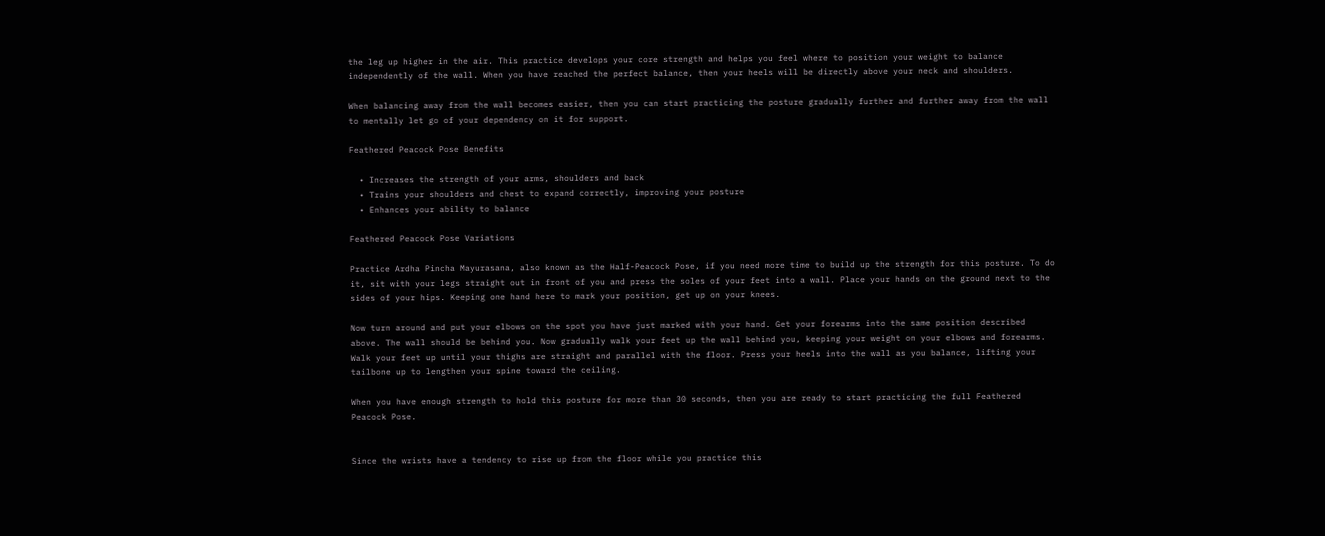the leg up higher in the air. This practice develops your core strength and helps you feel where to position your weight to balance independently of the wall. When you have reached the perfect balance, then your heels will be directly above your neck and shoulders.

When balancing away from the wall becomes easier, then you can start practicing the posture gradually further and further away from the wall to mentally let go of your dependency on it for support.

Feathered Peacock Pose Benefits

  • Increases the strength of your arms, shoulders and back
  • Trains your shoulders and chest to expand correctly, improving your posture
  • Enhances your ability to balance

Feathered Peacock Pose Variations

Practice Ardha Pincha Mayurasana, also known as the Half-Peacock Pose, if you need more time to build up the strength for this posture. To do it, sit with your legs straight out in front of you and press the soles of your feet into a wall. Place your hands on the ground next to the sides of your hips. Keeping one hand here to mark your position, get up on your knees.

Now turn around and put your elbows on the spot you have just marked with your hand. Get your forearms into the same position described above. The wall should be behind you. Now gradually walk your feet up the wall behind you, keeping your weight on your elbows and forearms. Walk your feet up until your thighs are straight and parallel with the floor. Press your heels into the wall as you balance, lifting your tailbone up to lengthen your spine toward the ceiling.

When you have enough strength to hold this posture for more than 30 seconds, then you are ready to start practicing the full Feathered Peacock Pose.


Since the wrists have a tendency to rise up from the floor while you practice this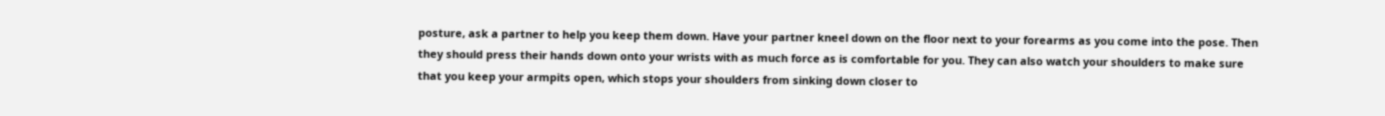posture, ask a partner to help you keep them down. Have your partner kneel down on the floor next to your forearms as you come into the pose. Then they should press their hands down onto your wrists with as much force as is comfortable for you. They can also watch your shoulders to make sure that you keep your armpits open, which stops your shoulders from sinking down closer to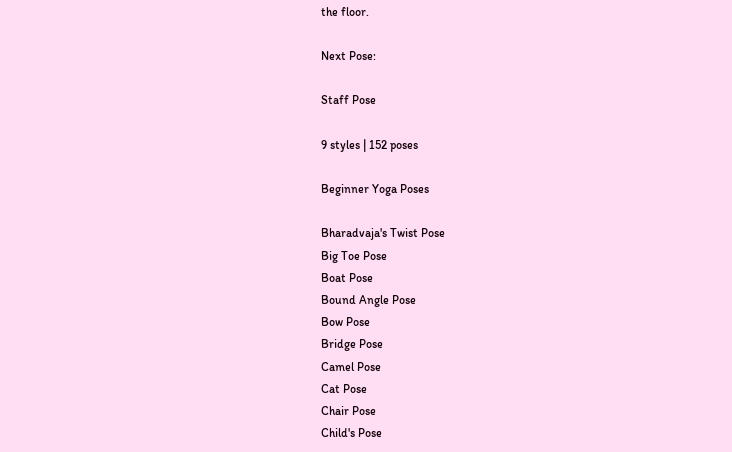the floor.

Next Pose:

Staff Pose

9 styles | 152 poses

Beginner Yoga Poses

Bharadvaja's Twist Pose
Big Toe Pose
Boat Pose
Bound Angle Pose
Bow Pose
Bridge Pose
Camel Pose
Cat Pose
Chair Pose
Child's Pose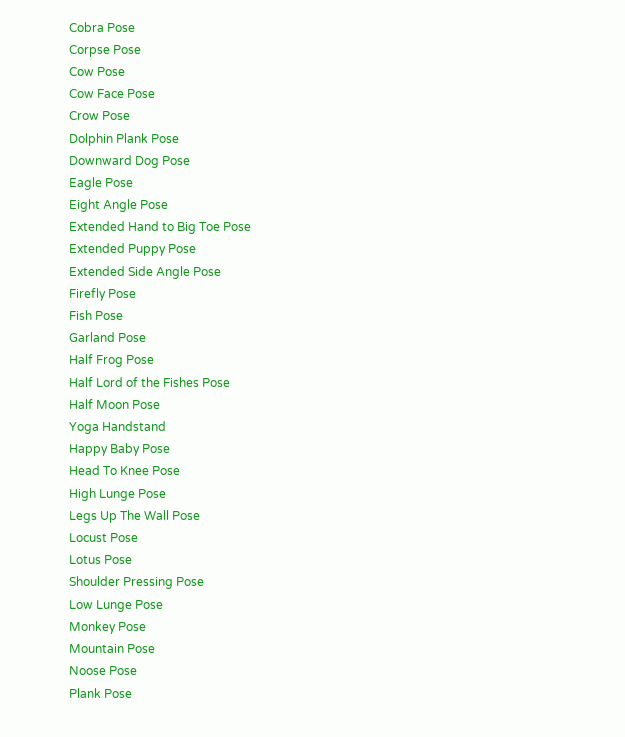Cobra Pose
Corpse Pose
Cow Pose
Cow Face Pose
Crow Pose
Dolphin Plank Pose
Downward Dog Pose
Eagle Pose
Eight Angle Pose
Extended Hand to Big Toe Pose
Extended Puppy Pose
Extended Side Angle Pose
Firefly Pose
Fish Pose
Garland Pose
Half Frog Pose
Half Lord of the Fishes Pose
Half Moon Pose
Yoga Handstand
Happy Baby Pose
Head To Knee Pose
High Lunge Pose
Legs Up The Wall Pose
Locust Pose
Lotus Pose
Shoulder Pressing Pose
Low Lunge Pose
Monkey Pose
Mountain Pose
Noose Pose
Plank Pose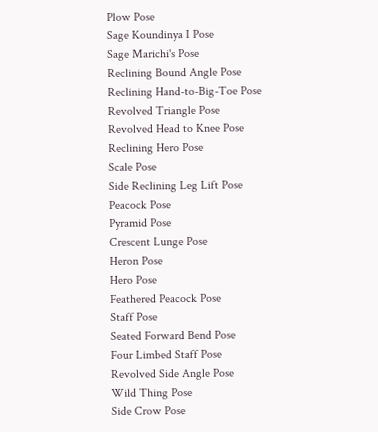Plow Pose
Sage Koundinya I Pose
Sage Marichi's Pose
Reclining Bound Angle Pose
Reclining Hand-to-Big-Toe Pose
Revolved Triangle Pose
Revolved Head to Knee Pose
Reclining Hero Pose
Scale Pose
Side Reclining Leg Lift Pose
Peacock Pose
Pyramid Pose
Crescent Lunge Pose
Heron Pose
Hero Pose
Feathered Peacock Pose
Staff Pose
Seated Forward Bend Pose
Four Limbed Staff Pose
Revolved Side Angle Pose
Wild Thing Pose
Side Crow Pose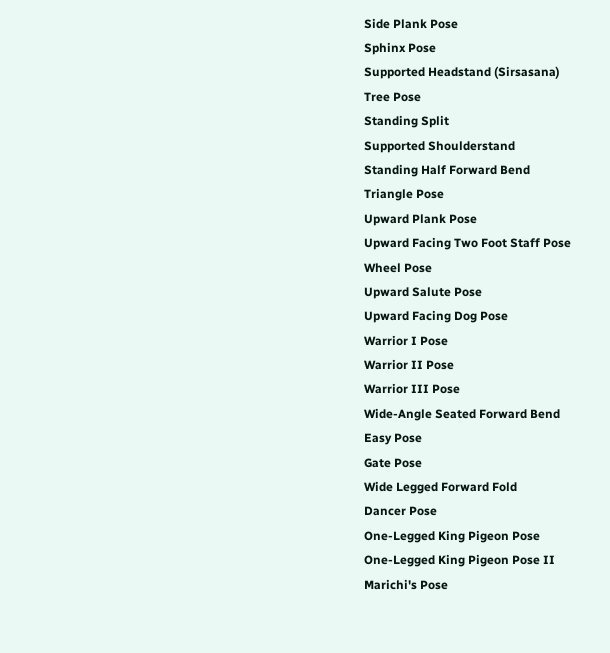Side Plank Pose
Sphinx Pose
Supported Headstand (Sirsasana)
Tree Pose
Standing Split
Supported Shoulderstand
Standing Half Forward Bend
Triangle Pose
Upward Plank Pose
Upward Facing Two Foot Staff Pose
Wheel Pose
Upward Salute Pose
Upward Facing Dog Pose
Warrior I Pose
Warrior II Pose
Warrior III Pose
Wide-Angle Seated Forward Bend
Easy Pose
Gate Pose
Wide Legged Forward Fold
Dancer Pose
One-Legged King Pigeon Pose
One-Legged King Pigeon Pose II
Marichi's Pose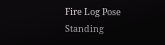Fire Log Pose
Standing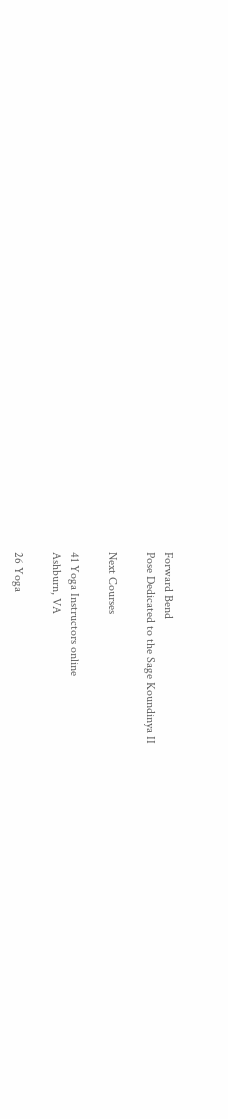Forward Bend
Pose Dedicated to the Sage Koundinya II

Next Courses

41 Yoga Instructors online
Ashburn, VA

26 Yoga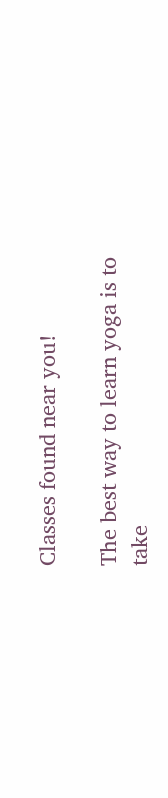Classes found near you!

The best way to learn yoga is to take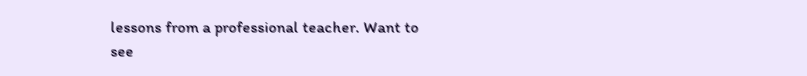lessons from a professional teacher. Want to see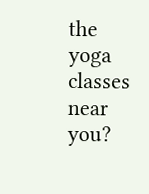the yoga classes near you?